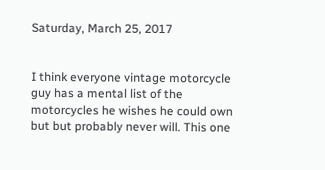Saturday, March 25, 2017


I think everyone vintage motorcycle guy has a mental list of the motorcycles he wishes he could own but but probably never will. This one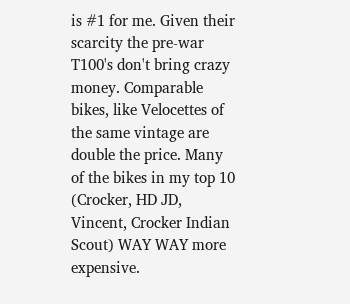is #1 for me. Given their scarcity the pre-war T100's don't bring crazy money. Comparable bikes, like Velocettes of the same vintage are double the price. Many of the bikes in my top 10 (Crocker, HD JD, Vincent, Crocker Indian Scout) WAY WAY more expensive.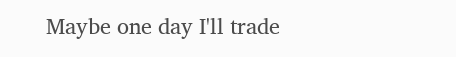Maybe one day I'll trade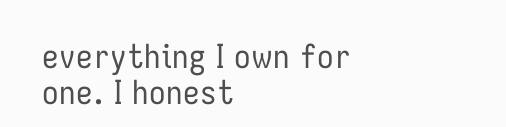everything I own for one. I honest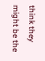think they might be the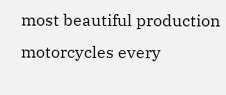most beautiful production motorcycles every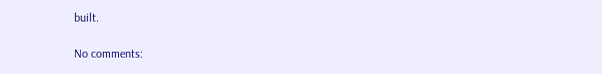built.

No comments: